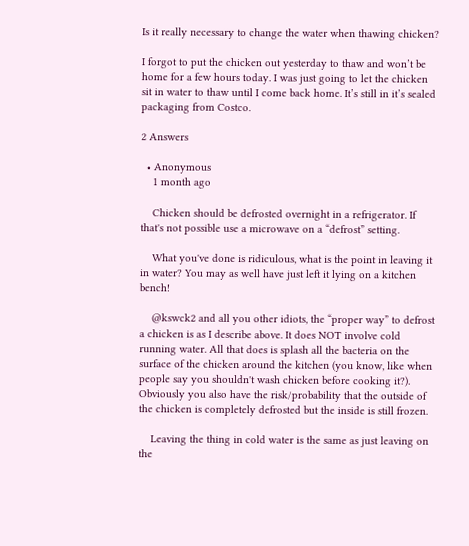Is it really necessary to change the water when thawing chicken?

I forgot to put the chicken out yesterday to thaw and won’t be home for a few hours today. I was just going to let the chicken sit in water to thaw until I come back home. It’s still in it’s sealed packaging from Costco.

2 Answers

  • Anonymous
    1 month ago

    Chicken should be defrosted overnight in a refrigerator. If that's not possible use a microwave on a “defrost” setting.

    What you've done is ridiculous, what is the point in leaving it in water? You may as well have just left it lying on a kitchen bench!

    @kswck2 and all you other idiots, the “proper way” to defrost a chicken is as I describe above. It does NOT involve cold running water. All that does is splash all the bacteria on the surface of the chicken around the kitchen (you know, like when people say you shouldn't wash chicken before cooking it?). Obviously you also have the risk/probability that the outside of the chicken is completely defrosted but the inside is still frozen.

    Leaving the thing in cold water is the same as just leaving on the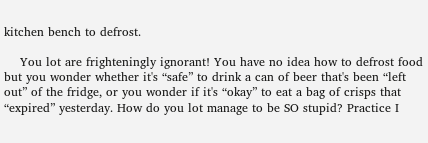kitchen bench to defrost.

    You lot are frighteningly ignorant! You have no idea how to defrost food but you wonder whether it's “safe” to drink a can of beer that's been “left out” of the fridge, or you wonder if it's “okay” to eat a bag of crisps that “expired” yesterday. How do you lot manage to be SO stupid? Practice I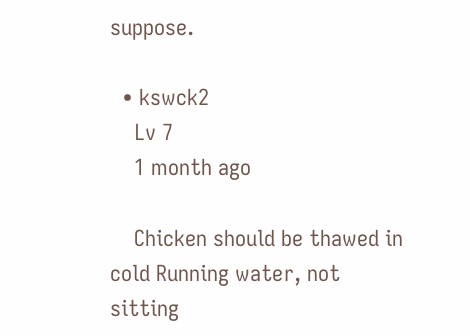suppose.

  • kswck2
    Lv 7
    1 month ago

    Chicken should be thawed in cold Running water, not sitting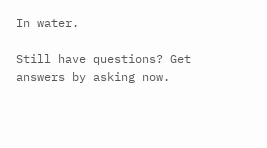In water.

Still have questions? Get answers by asking now.